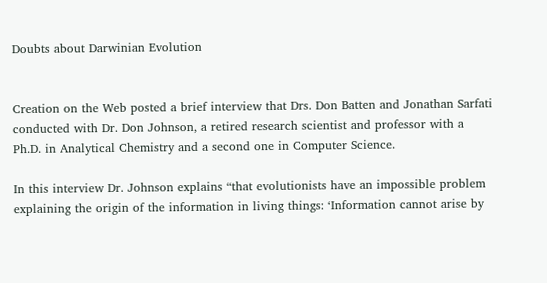Doubts about Darwinian Evolution


Creation on the Web posted a brief interview that Drs. Don Batten and Jonathan Sarfati conducted with Dr. Don Johnson, a retired research scientist and professor with a Ph.D. in Analytical Chemistry and a second one in Computer Science.

In this interview Dr. Johnson explains “that evolutionists have an impossible problem explaining the origin of the information in living things: ‘Information cannot arise by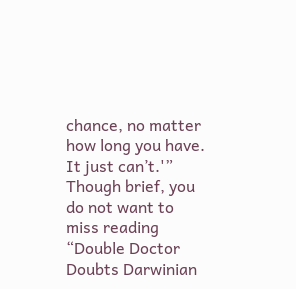chance, no matter how long you have. It just can’t.'” Though brief, you do not want to miss reading “Double Doctor Doubts Darwinian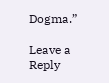Dogma.”

Leave a Reply